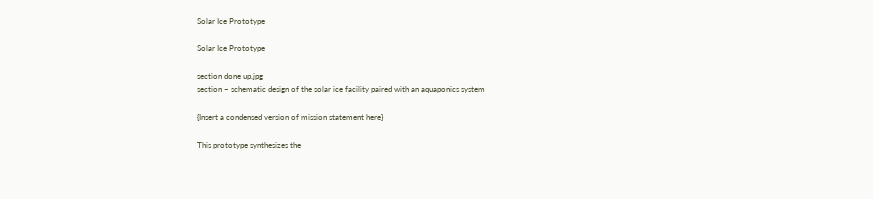Solar Ice Prototype

Solar Ice Prototype

section done up.jpg
section – schematic design of the solar ice facility paired with an aquaponics system

{Insert a condensed version of mission statement here}

This prototype synthesizes the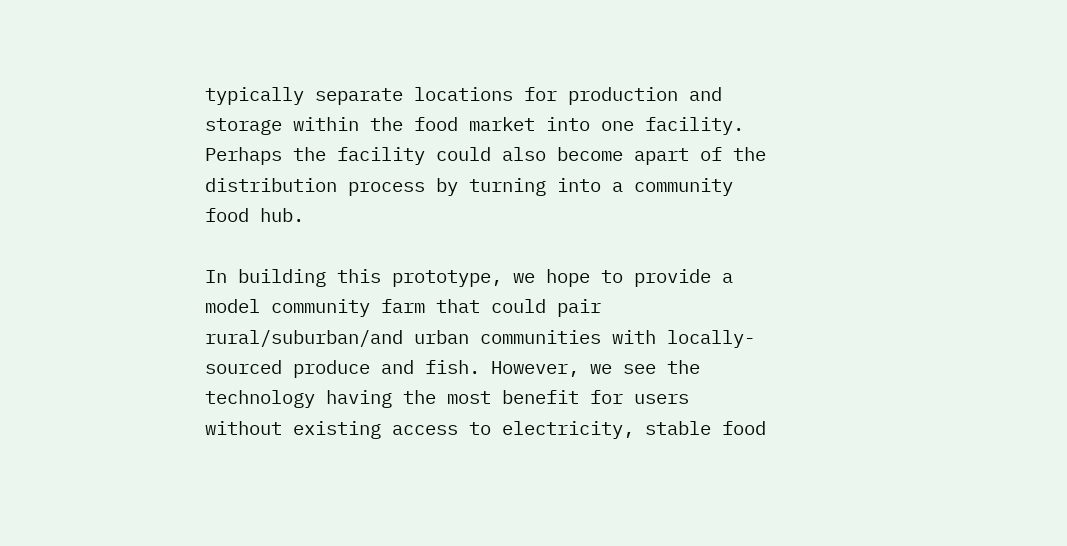typically separate locations for production and storage within the food market into one facility. Perhaps the facility could also become apart of the distribution process by turning into a community food hub.

In building this prototype, we hope to provide a model community farm that could pair rural/suburban/and urban communities with locally-sourced produce and fish. However, we see the technology having the most benefit for users without existing access to electricity, stable food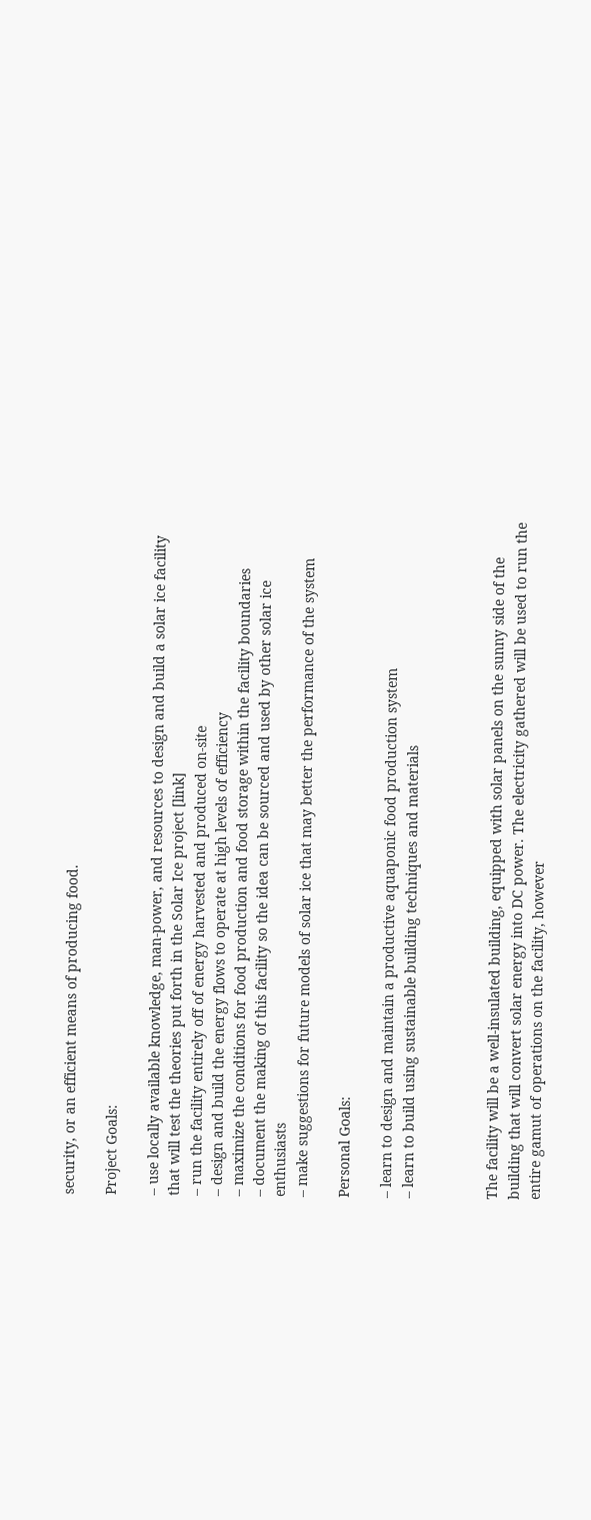security, or an efficient means of producing food.

Project Goals:

– use locally available knowledge, man-power, and resources to design and build a solar ice facility that will test the theories put forth in the Solar Ice project [link]
– run the facility entirely off of energy harvested and produced on-site
– design and build the energy flows to operate at high levels of efficiency
– maximize the conditions for food production and food storage within the facility boundaries
– document the making of this facility so the idea can be sourced and used by other solar ice enthusiasts
– make suggestions for future models of solar ice that may better the performance of the system

Personal Goals:

– learn to design and maintain a productive aquaponic food production system
– learn to build using sustainable building techniques and materials



The facility will be a well-insulated building, equipped with solar panels on the sunny side of the building that will convert solar energy into DC power. The electricity gathered will be used to run the entire gamut of operations on the facility, however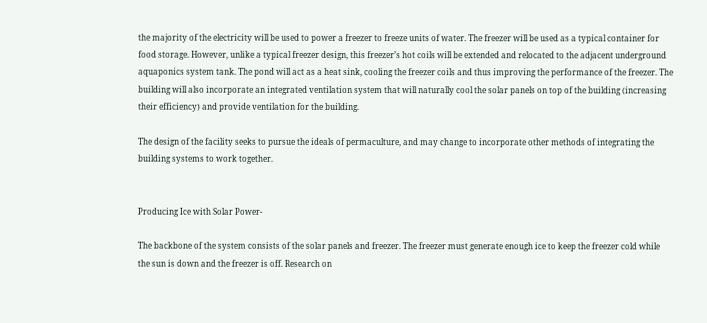the majority of the electricity will be used to power a freezer to freeze units of water. The freezer will be used as a typical container for food storage. However, unlike a typical freezer design, this freezer’s hot coils will be extended and relocated to the adjacent underground aquaponics system tank. The pond will act as a heat sink, cooling the freezer coils and thus improving the performance of the freezer. The building will also incorporate an integrated ventilation system that will naturally cool the solar panels on top of the building (increasing their efficiency) and provide ventilation for the building.

The design of the facility seeks to pursue the ideals of permaculture, and may change to incorporate other methods of integrating the building systems to work together.


Producing Ice with Solar Power-

The backbone of the system consists of the solar panels and freezer. The freezer must generate enough ice to keep the freezer cold while the sun is down and the freezer is off. Research on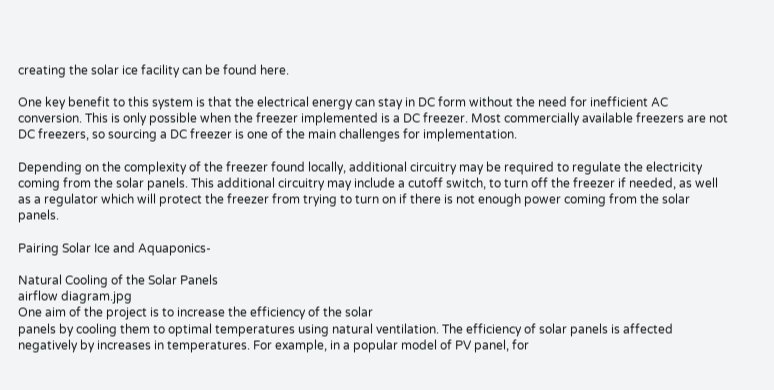creating the solar ice facility can be found here.

One key benefit to this system is that the electrical energy can stay in DC form without the need for inefficient AC conversion. This is only possible when the freezer implemented is a DC freezer. Most commercially available freezers are not DC freezers, so sourcing a DC freezer is one of the main challenges for implementation.

Depending on the complexity of the freezer found locally, additional circuitry may be required to regulate the electricity coming from the solar panels. This additional circuitry may include a cutoff switch, to turn off the freezer if needed, as well as a regulator which will protect the freezer from trying to turn on if there is not enough power coming from the solar panels.

Pairing Solar Ice and Aquaponics-

Natural Cooling of the Solar Panels
airflow diagram.jpg
One aim of the project is to increase the efficiency of the solar
panels by cooling them to optimal temperatures using natural ventilation. The efficiency of solar panels is affected negatively by increases in temperatures. For example, in a popular model of PV panel, for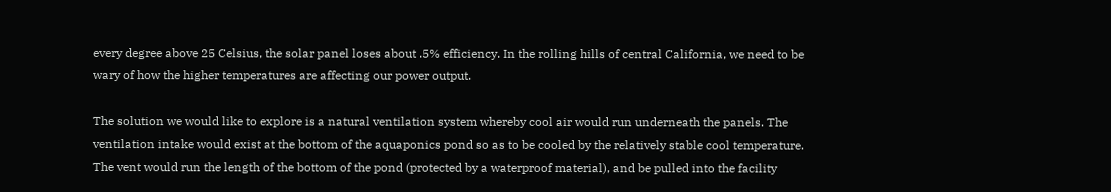every degree above 25 Celsius, the solar panel loses about .5% efficiency. In the rolling hills of central California, we need to be wary of how the higher temperatures are affecting our power output.

The solution we would like to explore is a natural ventilation system whereby cool air would run underneath the panels. The ventilation intake would exist at the bottom of the aquaponics pond so as to be cooled by the relatively stable cool temperature. The vent would run the length of the bottom of the pond (protected by a waterproof material), and be pulled into the facility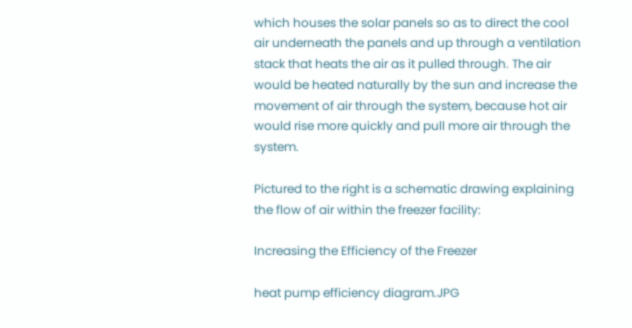which houses the solar panels so as to direct the cool air underneath the panels and up through a ventilation stack that heats the air as it pulled through. The air would be heated naturally by the sun and increase the movement of air through the system, because hot air would rise more quickly and pull more air through the system.

Pictured to the right is a schematic drawing explaining the flow of air within the freezer facility:

Increasing the Efficiency of the Freezer

heat pump efficiency diagram.JPG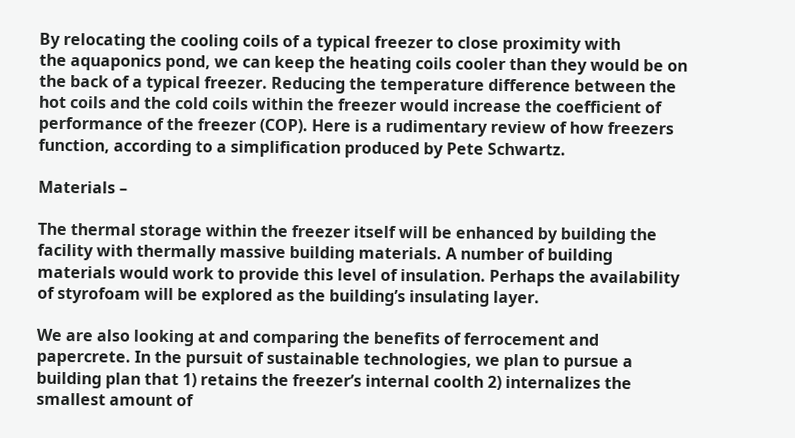By relocating the cooling coils of a typical freezer to close proximity with
the aquaponics pond, we can keep the heating coils cooler than they would be on the back of a typical freezer. Reducing the temperature difference between the hot coils and the cold coils within the freezer would increase the coefficient of performance of the freezer (COP). Here is a rudimentary review of how freezers function, according to a simplification produced by Pete Schwartz.

Materials –

The thermal storage within the freezer itself will be enhanced by building the facility with thermally massive building materials. A number of building materials would work to provide this level of insulation. Perhaps the availability of styrofoam will be explored as the building’s insulating layer.

We are also looking at and comparing the benefits of ferrocement and papercrete. In the pursuit of sustainable technologies, we plan to pursue a building plan that 1) retains the freezer’s internal coolth 2) internalizes the smallest amount of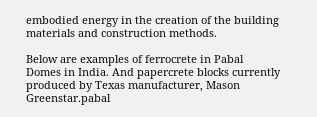embodied energy in the creation of the building materials and construction methods.

Below are examples of ferrocrete in Pabal Domes in India. And papercrete blocks currently produced by Texas manufacturer, Mason Greenstar.pabal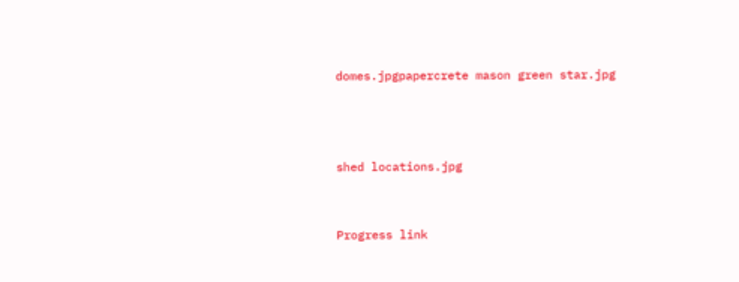domes.jpgpapercrete mason green star.jpg



shed locations.jpg


Progress link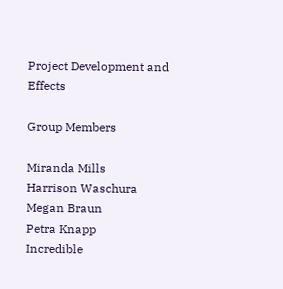Project Development and Effects

Group Members

Miranda Mills
Harrison Waschura
Megan Braun
Petra Knapp
Incredible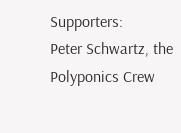Supporters:
Peter Schwartz, the Polyponics Crew